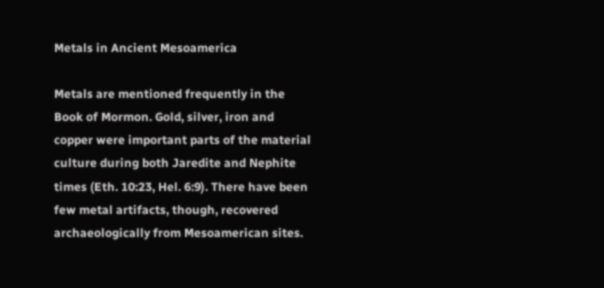Metals in Ancient Mesoamerica

Metals are mentioned frequently in the Book of Mormon. Gold, silver, iron and copper were important parts of the material culture during both Jaredite and Nephite times (Eth. 10:23, Hel. 6:9). There have been few metal artifacts, though, recovered archaeologically from Mesoamerican sites.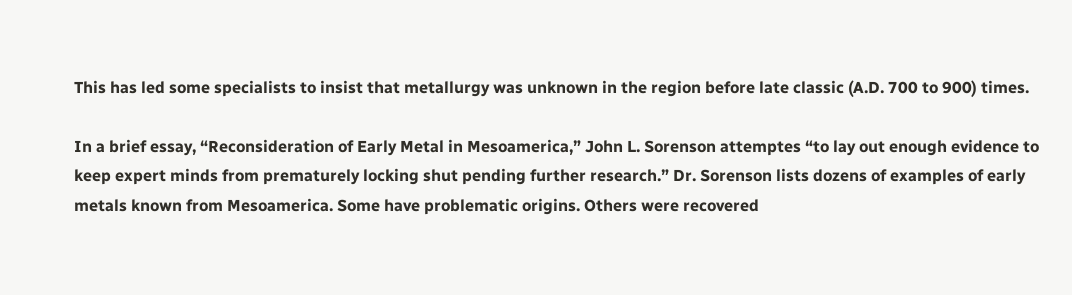This has led some specialists to insist that metallurgy was unknown in the region before late classic (A.D. 700 to 900) times.

In a brief essay, “Reconsideration of Early Metal in Mesoamerica,” John L. Sorenson attemptes “to lay out enough evidence to keep expert minds from prematurely locking shut pending further research.” Dr. Sorenson lists dozens of examples of early metals known from Mesoamerica. Some have problematic origins. Others were recovered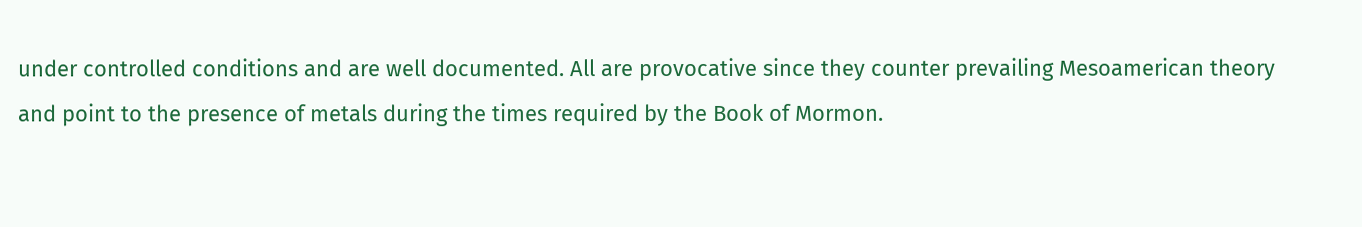under controlled conditions and are well documented. All are provocative since they counter prevailing Mesoamerican theory and point to the presence of metals during the times required by the Book of Mormon.